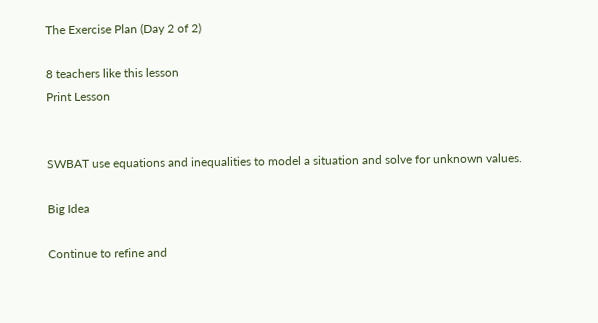The Exercise Plan (Day 2 of 2)

8 teachers like this lesson
Print Lesson


SWBAT use equations and inequalities to model a situation and solve for unknown values.

Big Idea

Continue to refine and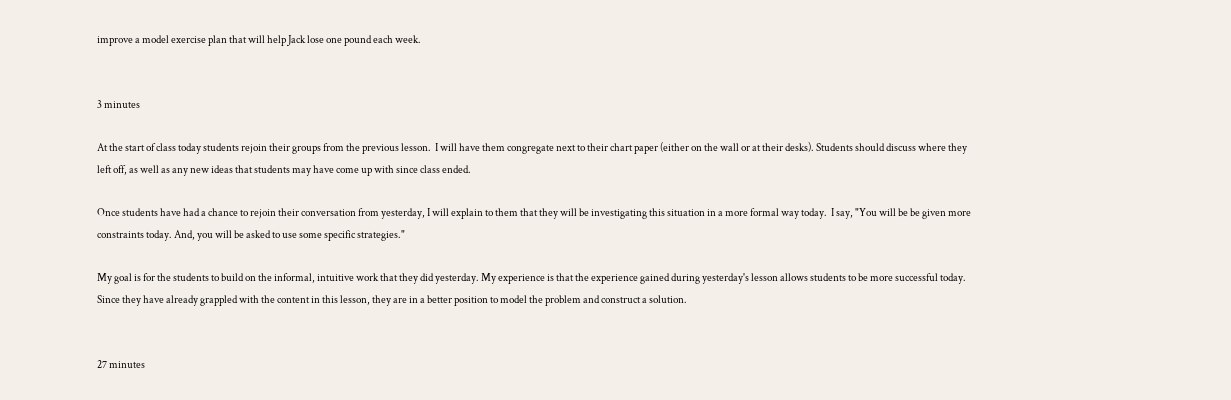improve a model exercise plan that will help Jack lose one pound each week.


3 minutes

At the start of class today students rejoin their groups from the previous lesson.  I will have them congregate next to their chart paper (either on the wall or at their desks). Students should discuss where they left off, as well as any new ideas that students may have come up with since class ended.

Once students have had a chance to rejoin their conversation from yesterday, I will explain to them that they will be investigating this situation in a more formal way today.  I say, "You will be be given more constraints today. And, you will be asked to use some specific strategies."

My goal is for the students to build on the informal, intuitive work that they did yesterday. My experience is that the experience gained during yesterday's lesson allows students to be more successful today. Since they have already grappled with the content in this lesson, they are in a better position to model the problem and construct a solution.


27 minutes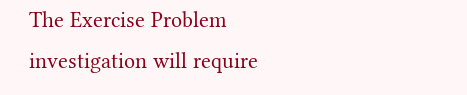The Exercise Problem investigation will require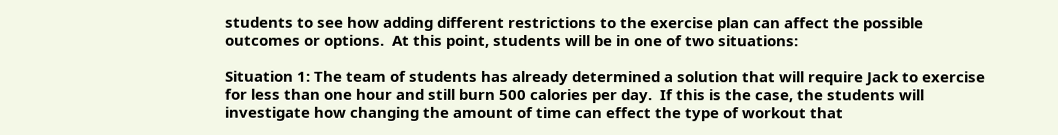students to see how adding different restrictions to the exercise plan can affect the possible outcomes or options.  At this point, students will be in one of two situations:

Situation 1: The team of students has already determined a solution that will require Jack to exercise for less than one hour and still burn 500 calories per day.  If this is the case, the students will investigate how changing the amount of time can effect the type of workout that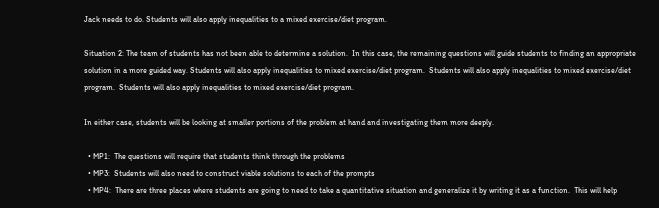Jack needs to do. Students will also apply inequalities to a mixed exercise/diet program.

Situation 2: The team of students has not been able to determine a solution.  In this case, the remaining questions will guide students to finding an appropriate solution in a more guided way. Students will also apply inequalities to mixed exercise/diet program.  Students will also apply inequalities to mixed exercise/diet program.  Students will also apply inequalities to mixed exercise/diet program.

In either case, students will be looking at smaller portions of the problem at hand and investigating them more deeply.

  • MP1:  The questions will require that students think through the problems
  • MP3:  Students will also need to construct viable solutions to each of the prompts
  • MP4:  There are three places where students are going to need to take a quantitative situation and generalize it by writing it as a function.  This will help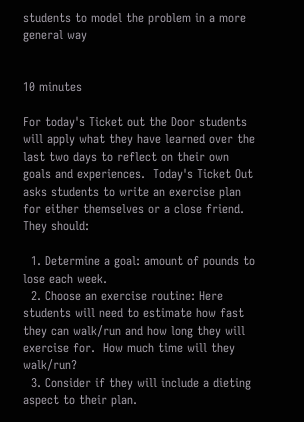students to model the problem in a more general way


10 minutes

For today's Ticket out the Door students will apply what they have learned over the last two days to reflect on their own goals and experiences.  Today's Ticket Out asks students to write an exercise plan for either themselves or a close friend. They should:

  1. Determine a goal: amount of pounds to lose each week.
  2. Choose an exercise routine: Here students will need to estimate how fast they can walk/run and how long they will exercise for.  How much time will they walk/run?
  3. Consider if they will include a dieting aspect to their plan.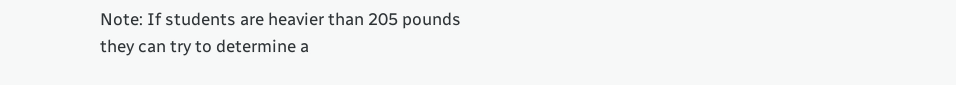Note: If students are heavier than 205 pounds they can try to determine a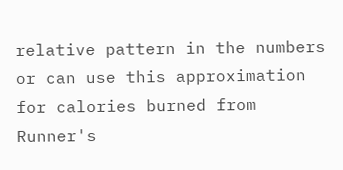relative pattern in the numbers or can use this approximation for calories burned from Runner's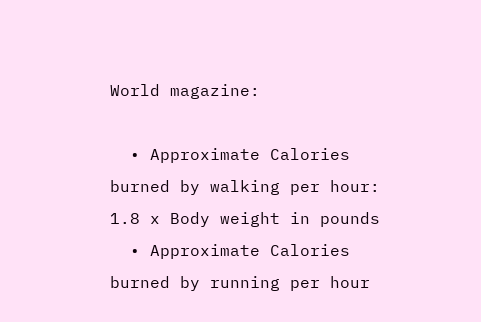World magazine:

  • Approximate Calories burned by walking per hour: 1.8 x Body weight in pounds
  • Approximate Calories burned by running per hour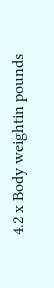4.2 x Body weightin pounds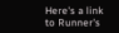Here's a link to Runner's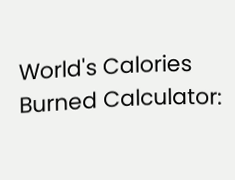World's Calories Burned Calculator: